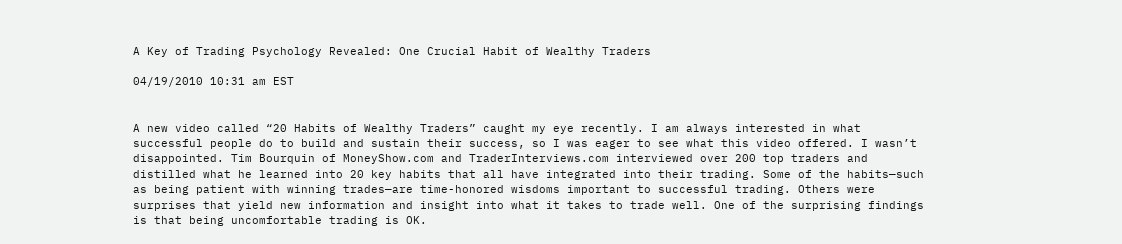A Key of Trading Psychology Revealed: One Crucial Habit of Wealthy Traders

04/19/2010 10:31 am EST


A new video called “20 Habits of Wealthy Traders” caught my eye recently. I am always interested in what successful people do to build and sustain their success, so I was eager to see what this video offered. I wasn’t disappointed. Tim Bourquin of MoneyShow.com and TraderInterviews.com interviewed over 200 top traders and distilled what he learned into 20 key habits that all have integrated into their trading. Some of the habits—such as being patient with winning trades—are time-honored wisdoms important to successful trading. Others were surprises that yield new information and insight into what it takes to trade well. One of the surprising findings is that being uncomfortable trading is OK.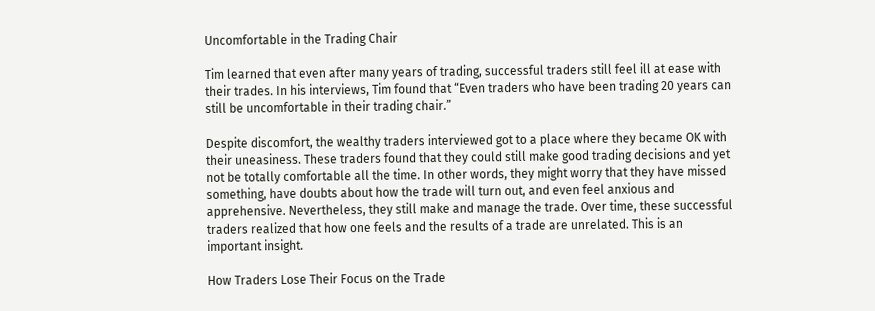Uncomfortable in the Trading Chair

Tim learned that even after many years of trading, successful traders still feel ill at ease with their trades. In his interviews, Tim found that “Even traders who have been trading 20 years can still be uncomfortable in their trading chair.”

Despite discomfort, the wealthy traders interviewed got to a place where they became OK with their uneasiness. These traders found that they could still make good trading decisions and yet not be totally comfortable all the time. In other words, they might worry that they have missed something, have doubts about how the trade will turn out, and even feel anxious and apprehensive. Nevertheless, they still make and manage the trade. Over time, these successful traders realized that how one feels and the results of a trade are unrelated. This is an important insight.

How Traders Lose Their Focus on the Trade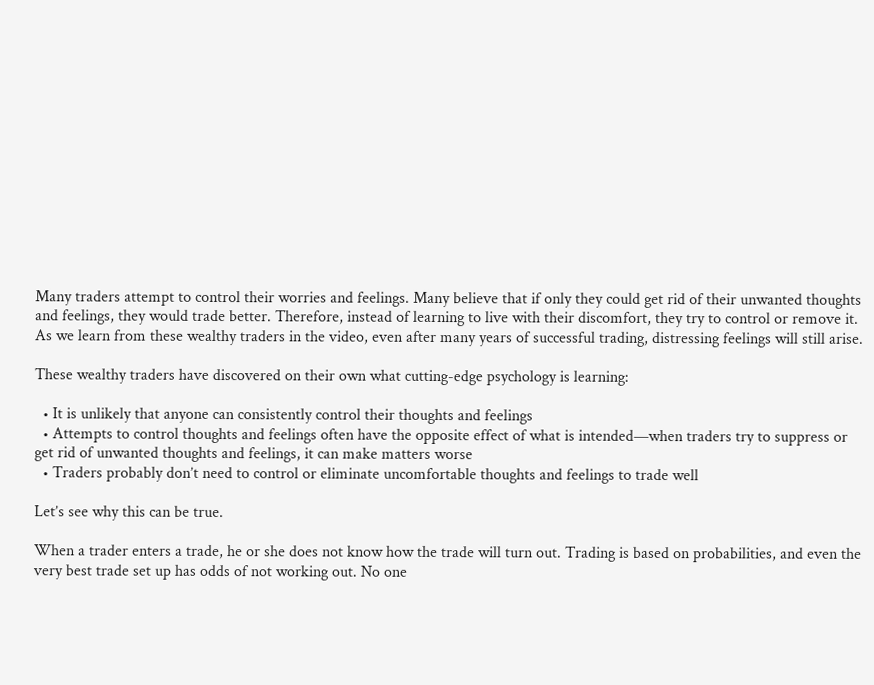Many traders attempt to control their worries and feelings. Many believe that if only they could get rid of their unwanted thoughts and feelings, they would trade better. Therefore, instead of learning to live with their discomfort, they try to control or remove it. As we learn from these wealthy traders in the video, even after many years of successful trading, distressing feelings will still arise.

These wealthy traders have discovered on their own what cutting-edge psychology is learning:

  • It is unlikely that anyone can consistently control their thoughts and feelings
  • Attempts to control thoughts and feelings often have the opposite effect of what is intended—when traders try to suppress or get rid of unwanted thoughts and feelings, it can make matters worse
  • Traders probably don’t need to control or eliminate uncomfortable thoughts and feelings to trade well

Let’s see why this can be true.

When a trader enters a trade, he or she does not know how the trade will turn out. Trading is based on probabilities, and even the very best trade set up has odds of not working out. No one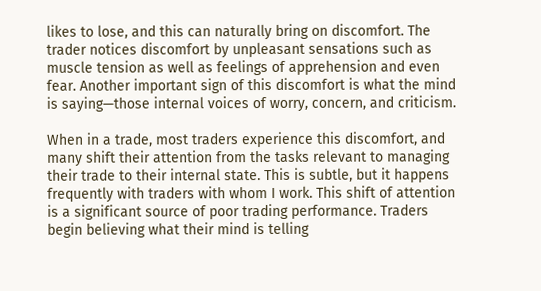likes to lose, and this can naturally bring on discomfort. The trader notices discomfort by unpleasant sensations such as muscle tension as well as feelings of apprehension and even fear. Another important sign of this discomfort is what the mind is saying—those internal voices of worry, concern, and criticism.

When in a trade, most traders experience this discomfort, and many shift their attention from the tasks relevant to managing their trade to their internal state. This is subtle, but it happens frequently with traders with whom I work. This shift of attention is a significant source of poor trading performance. Traders begin believing what their mind is telling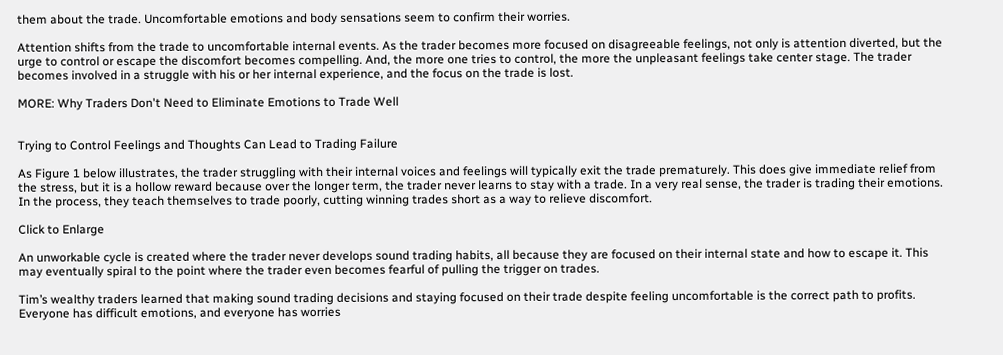them about the trade. Uncomfortable emotions and body sensations seem to confirm their worries.

Attention shifts from the trade to uncomfortable internal events. As the trader becomes more focused on disagreeable feelings, not only is attention diverted, but the urge to control or escape the discomfort becomes compelling. And, the more one tries to control, the more the unpleasant feelings take center stage. The trader becomes involved in a struggle with his or her internal experience, and the focus on the trade is lost.

MORE: Why Traders Don't Need to Eliminate Emotions to Trade Well


Trying to Control Feelings and Thoughts Can Lead to Trading Failure

As Figure 1 below illustrates, the trader struggling with their internal voices and feelings will typically exit the trade prematurely. This does give immediate relief from the stress, but it is a hollow reward because over the longer term, the trader never learns to stay with a trade. In a very real sense, the trader is trading their emotions. In the process, they teach themselves to trade poorly, cutting winning trades short as a way to relieve discomfort.

Click to Enlarge

An unworkable cycle is created where the trader never develops sound trading habits, all because they are focused on their internal state and how to escape it. This may eventually spiral to the point where the trader even becomes fearful of pulling the trigger on trades.

Tim’s wealthy traders learned that making sound trading decisions and staying focused on their trade despite feeling uncomfortable is the correct path to profits. Everyone has difficult emotions, and everyone has worries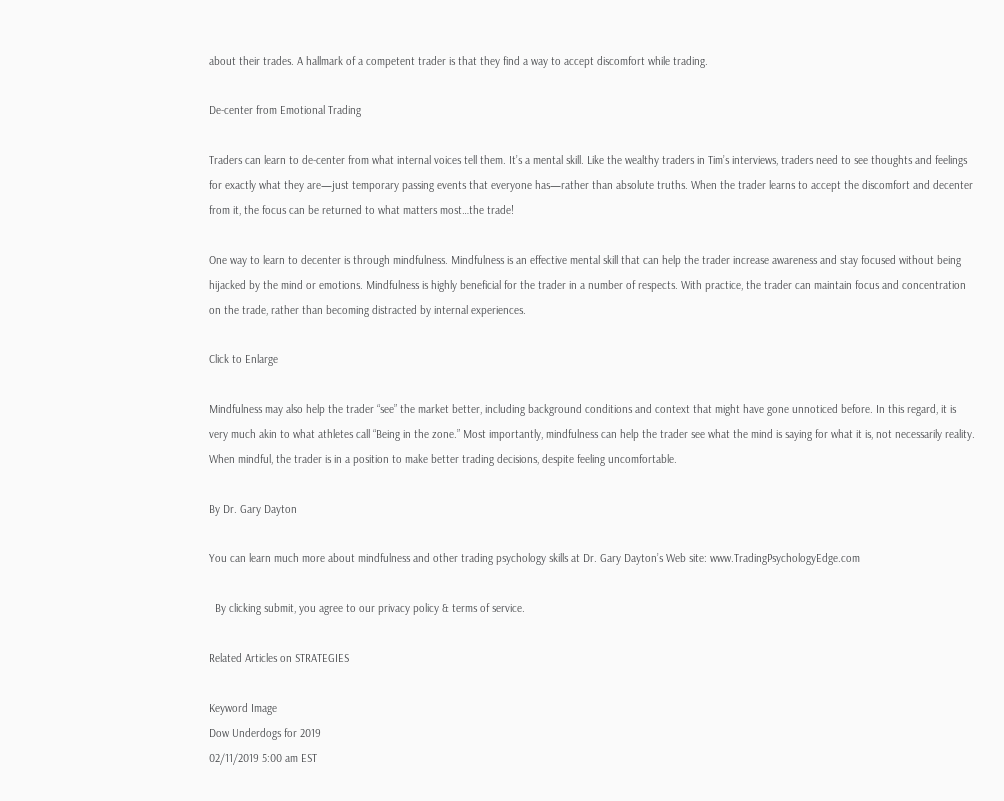about their trades. A hallmark of a competent trader is that they find a way to accept discomfort while trading.

De-center from Emotional Trading

Traders can learn to de-center from what internal voices tell them. It’s a mental skill. Like the wealthy traders in Tim’s interviews, traders need to see thoughts and feelings for exactly what they are—just temporary passing events that everyone has—rather than absolute truths. When the trader learns to accept the discomfort and decenter from it, the focus can be returned to what matters most…the trade!

One way to learn to decenter is through mindfulness. Mindfulness is an effective mental skill that can help the trader increase awareness and stay focused without being hijacked by the mind or emotions. Mindfulness is highly beneficial for the trader in a number of respects. With practice, the trader can maintain focus and concentration on the trade, rather than becoming distracted by internal experiences.

Click to Enlarge

Mindfulness may also help the trader “see” the market better, including background conditions and context that might have gone unnoticed before. In this regard, it is very much akin to what athletes call “Being in the zone.” Most importantly, mindfulness can help the trader see what the mind is saying for what it is, not necessarily reality. When mindful, the trader is in a position to make better trading decisions, despite feeling uncomfortable.

By Dr. Gary Dayton

You can learn much more about mindfulness and other trading psychology skills at Dr. Gary Dayton’s Web site: www.TradingPsychologyEdge.com

  By clicking submit, you agree to our privacy policy & terms of service.

Related Articles on STRATEGIES

Keyword Image
Dow Underdogs for 2019
02/11/2019 5:00 am EST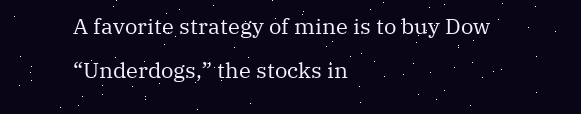A favorite strategy of mine is to buy Dow “Underdogs,” the stocks in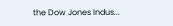the Dow Jones Indus...